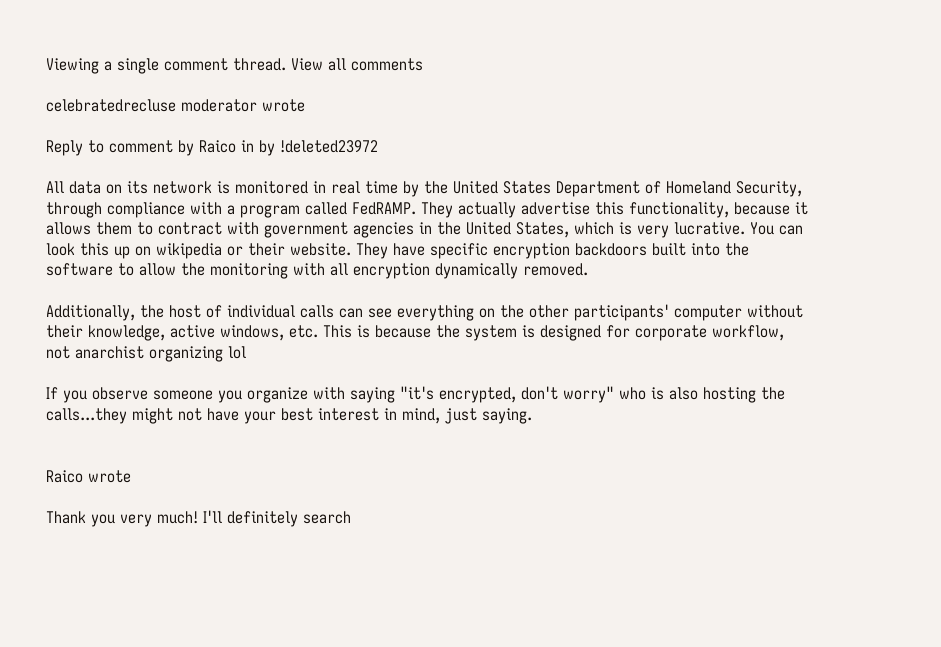Viewing a single comment thread. View all comments

celebratedrecluse moderator wrote

Reply to comment by Raico in by !deleted23972

All data on its network is monitored in real time by the United States Department of Homeland Security, through compliance with a program called FedRAMP. They actually advertise this functionality, because it allows them to contract with government agencies in the United States, which is very lucrative. You can look this up on wikipedia or their website. They have specific encryption backdoors built into the software to allow the monitoring with all encryption dynamically removed.

Additionally, the host of individual calls can see everything on the other participants' computer without their knowledge, active windows, etc. This is because the system is designed for corporate workflow, not anarchist organizing lol

If you observe someone you organize with saying "it's encrypted, don't worry" who is also hosting the calls...they might not have your best interest in mind, just saying.


Raico wrote

Thank you very much! I'll definitely search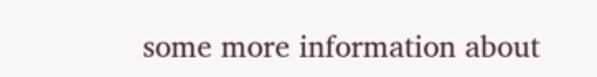some more information about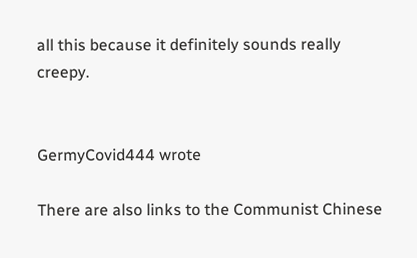all this because it definitely sounds really creepy.


GermyCovid444 wrote

There are also links to the Communist Chinese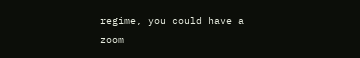regime, you could have a zoom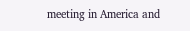meeting in America and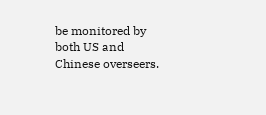be monitored by both US and Chinese overseers.